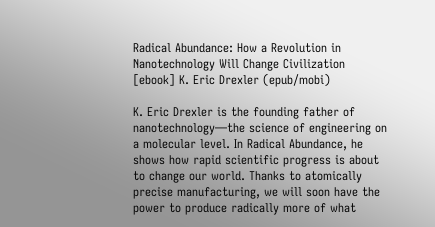Radical Abundance: How a Revolution in Nanotechnology Will Change Civilization [ebook] K. Eric Drexler (epub/mobi)

K. Eric Drexler is the founding father of nanotechnology—the science of engineering on a molecular level. In Radical Abundance, he shows how rapid scientific progress is about to change our world. Thanks to atomically precise manufacturing, we will soon have the power to produce radically more of what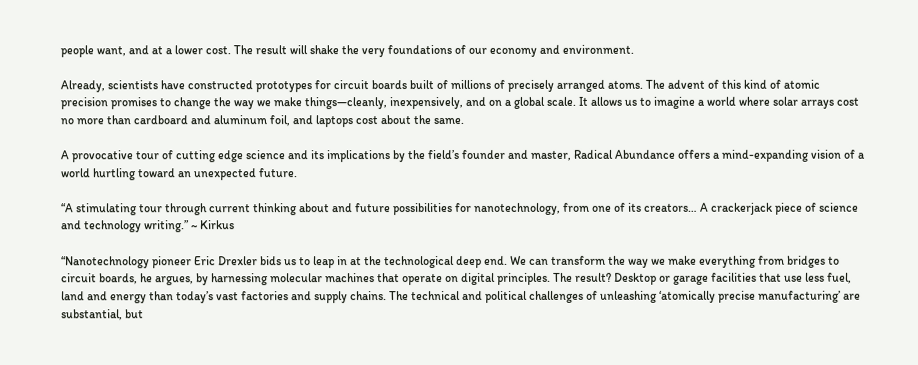people want, and at a lower cost. The result will shake the very foundations of our economy and environment.

Already, scientists have constructed prototypes for circuit boards built of millions of precisely arranged atoms. The advent of this kind of atomic precision promises to change the way we make things—cleanly, inexpensively, and on a global scale. It allows us to imagine a world where solar arrays cost no more than cardboard and aluminum foil, and laptops cost about the same.

A provocative tour of cutting edge science and its implications by the field’s founder and master, Radical Abundance offers a mind-expanding vision of a world hurtling toward an unexpected future.

“A stimulating tour through current thinking about and future possibilities for nanotechnology, from one of its creators… A crackerjack piece of science and technology writing.” ~ Kirkus

“Nanotechnology pioneer Eric Drexler bids us to leap in at the technological deep end. We can transform the way we make everything from bridges to circuit boards, he argues, by harnessing molecular machines that operate on digital principles. The result? Desktop or garage facilities that use less fuel, land and energy than today’s vast factories and supply chains. The technical and political challenges of unleashing ‘atomically precise manufacturing’ are substantial, but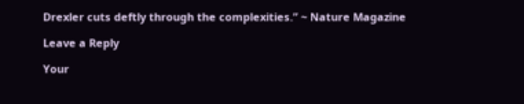Drexler cuts deftly through the complexities.” ~ Nature Magazine

Leave a Reply

Your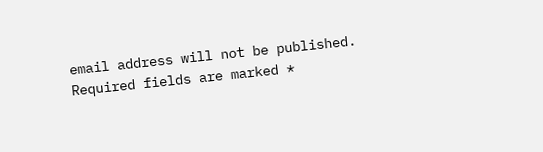email address will not be published. Required fields are marked *